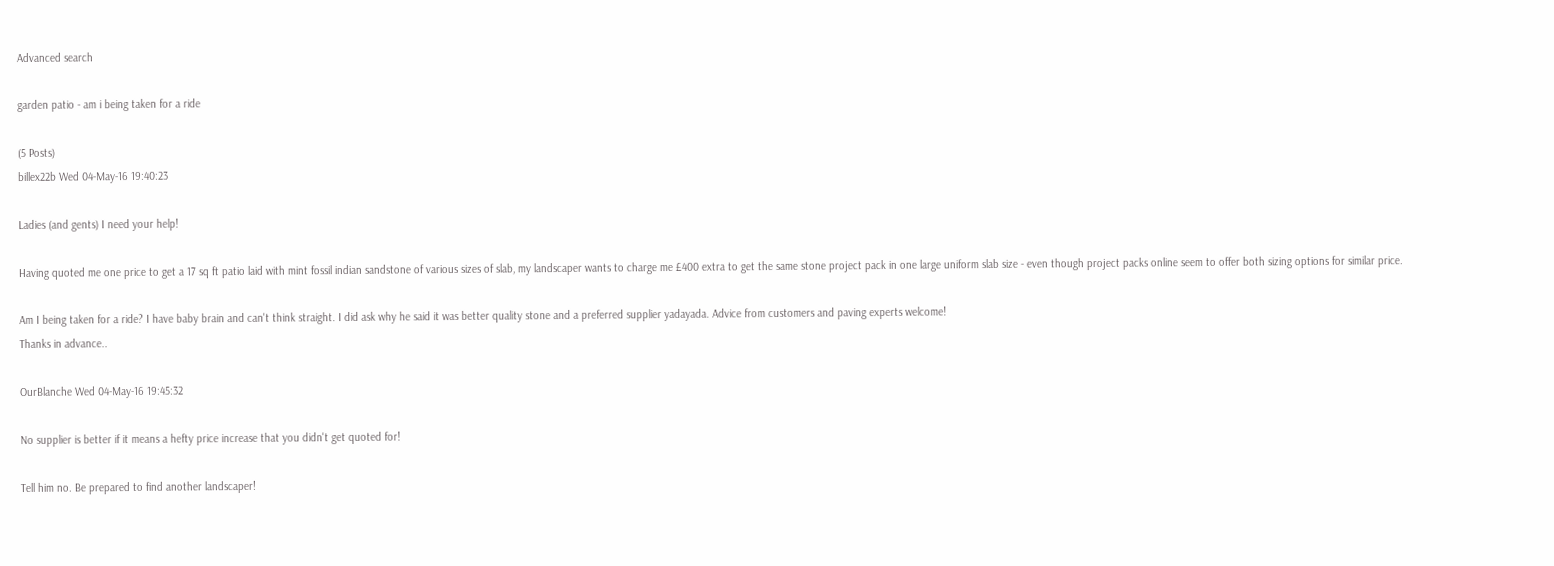Advanced search

garden patio - am i being taken for a ride

(5 Posts)
billex22b Wed 04-May-16 19:40:23

Ladies (and gents) I need your help!

Having quoted me one price to get a 17 sq ft patio laid with mint fossil indian sandstone of various sizes of slab, my landscaper wants to charge me £400 extra to get the same stone project pack in one large uniform slab size - even though project packs online seem to offer both sizing options for similar price.

Am I being taken for a ride? I have baby brain and can't think straight. I did ask why he said it was better quality stone and a preferred supplier yadayada. Advice from customers and paving experts welcome!
Thanks in advance..

OurBlanche Wed 04-May-16 19:45:32

No supplier is better if it means a hefty price increase that you didn't get quoted for!

Tell him no. Be prepared to find another landscaper!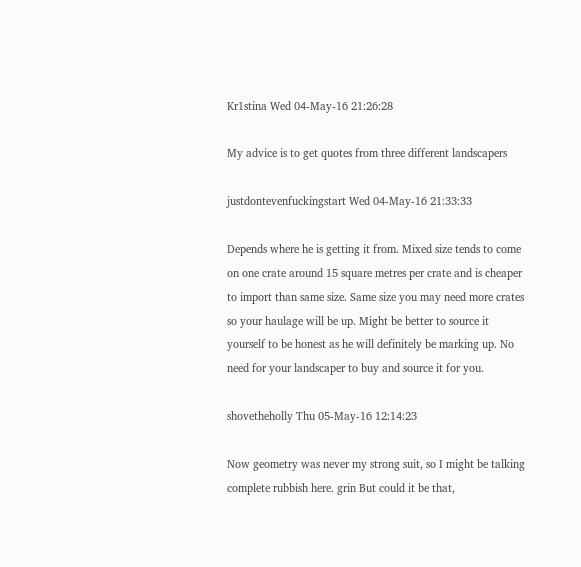Kr1stina Wed 04-May-16 21:26:28

My advice is to get quotes from three different landscapers

justdontevenfuckingstart Wed 04-May-16 21:33:33

Depends where he is getting it from. Mixed size tends to come on one crate around 15 square metres per crate and is cheaper to import than same size. Same size you may need more crates so your haulage will be up. Might be better to source it yourself to be honest as he will definitely be marking up. No need for your landscaper to buy and source it for you.

shovetheholly Thu 05-May-16 12:14:23

Now geometry was never my strong suit, so I might be talking complete rubbish here. grin But could it be that,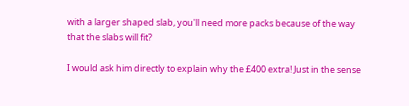with a larger shaped slab, you'll need more packs because of the way that the slabs will fit?

I would ask him directly to explain why the £400 extra! Just in the sense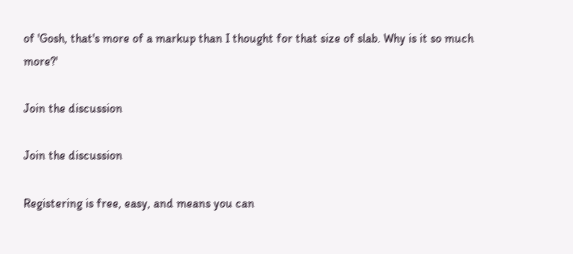of 'Gosh, that's more of a markup than I thought for that size of slab. Why is it so much more?'

Join the discussion

Join the discussion

Registering is free, easy, and means you can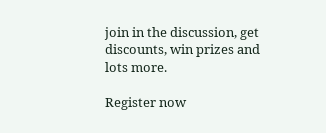join in the discussion, get discounts, win prizes and lots more.

Register now